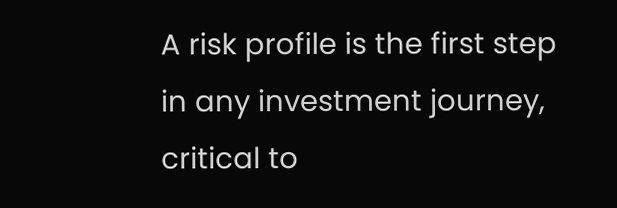A risk profile is the first step in any investment journey, critical to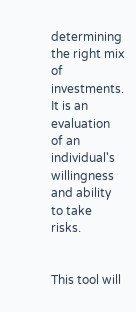determining the right mix of investments. It is an evaluation of an individual's willingness and ability to take risks.


This tool will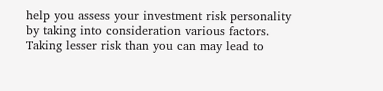help you assess your investment risk personality by taking into consideration various factors. Taking lesser risk than you can may lead to